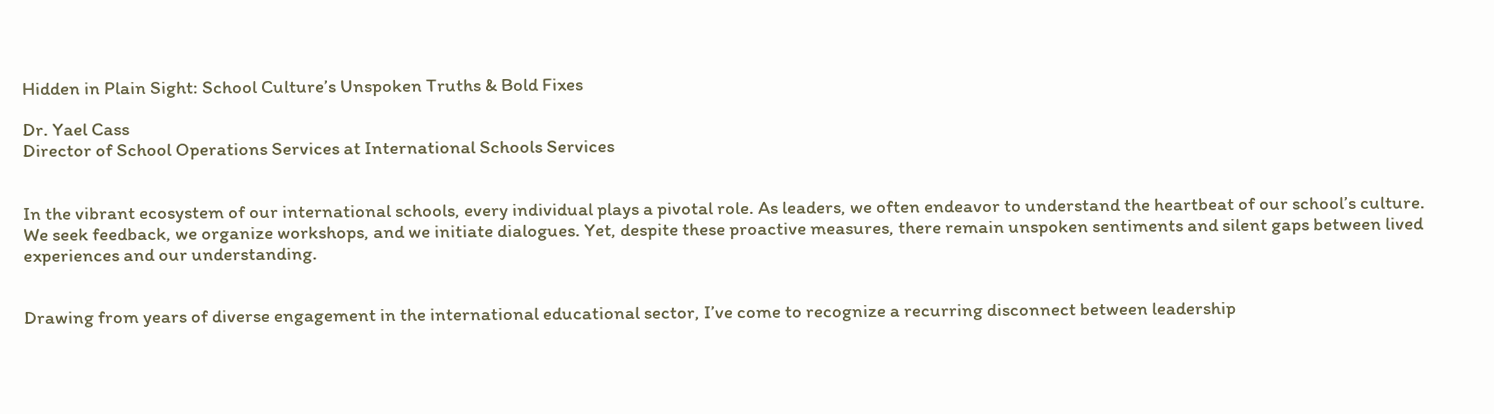Hidden in Plain Sight: School Culture’s Unspoken Truths & Bold Fixes

Dr. Yael Cass
Director of School Operations Services at International Schools Services


In the vibrant ecosystem of our international schools, every individual plays a pivotal role. As leaders, we often endeavor to understand the heartbeat of our school’s culture. We seek feedback, we organize workshops, and we initiate dialogues. Yet, despite these proactive measures, there remain unspoken sentiments and silent gaps between lived experiences and our understanding.


Drawing from years of diverse engagement in the international educational sector, I’ve come to recognize a recurring disconnect between leadership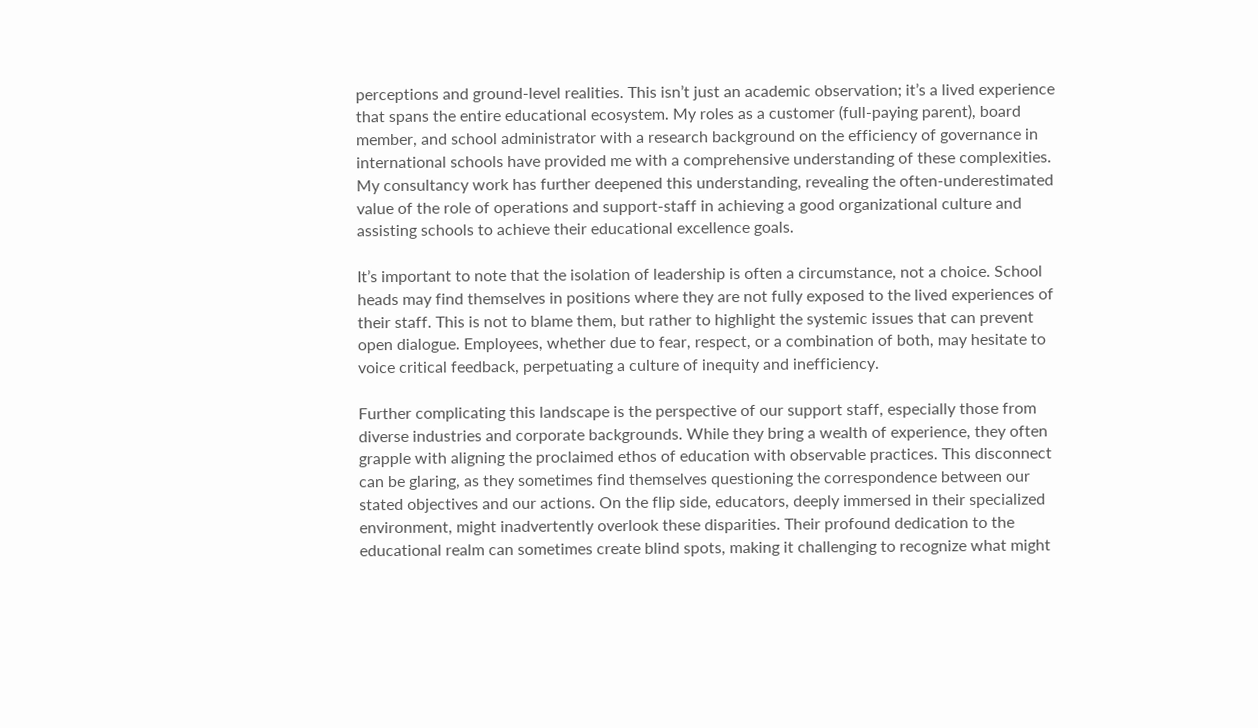perceptions and ground-level realities. This isn’t just an academic observation; it’s a lived experience that spans the entire educational ecosystem. My roles as a customer (full-paying parent), board member, and school administrator with a research background on the efficiency of governance in international schools have provided me with a comprehensive understanding of these complexities. My consultancy work has further deepened this understanding, revealing the often-underestimated value of the role of operations and support-staff in achieving a good organizational culture and assisting schools to achieve their educational excellence goals.

It’s important to note that the isolation of leadership is often a circumstance, not a choice. School heads may find themselves in positions where they are not fully exposed to the lived experiences of their staff. This is not to blame them, but rather to highlight the systemic issues that can prevent open dialogue. Employees, whether due to fear, respect, or a combination of both, may hesitate to voice critical feedback, perpetuating a culture of inequity and inefficiency.

Further complicating this landscape is the perspective of our support staff, especially those from diverse industries and corporate backgrounds. While they bring a wealth of experience, they often grapple with aligning the proclaimed ethos of education with observable practices. This disconnect can be glaring, as they sometimes find themselves questioning the correspondence between our stated objectives and our actions. On the flip side, educators, deeply immersed in their specialized environment, might inadvertently overlook these disparities. Their profound dedication to the educational realm can sometimes create blind spots, making it challenging to recognize what might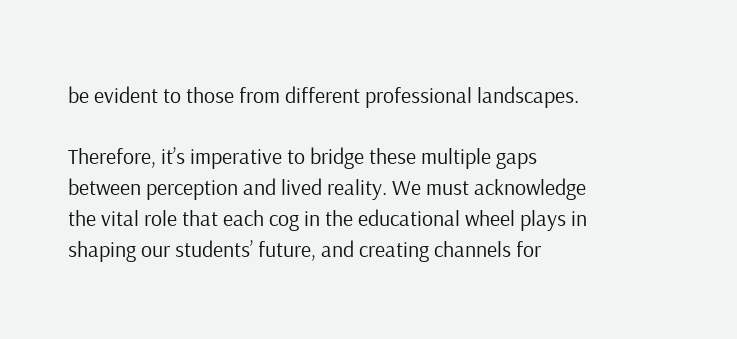be evident to those from different professional landscapes.

Therefore, it’s imperative to bridge these multiple gaps between perception and lived reality. We must acknowledge the vital role that each cog in the educational wheel plays in shaping our students’ future, and creating channels for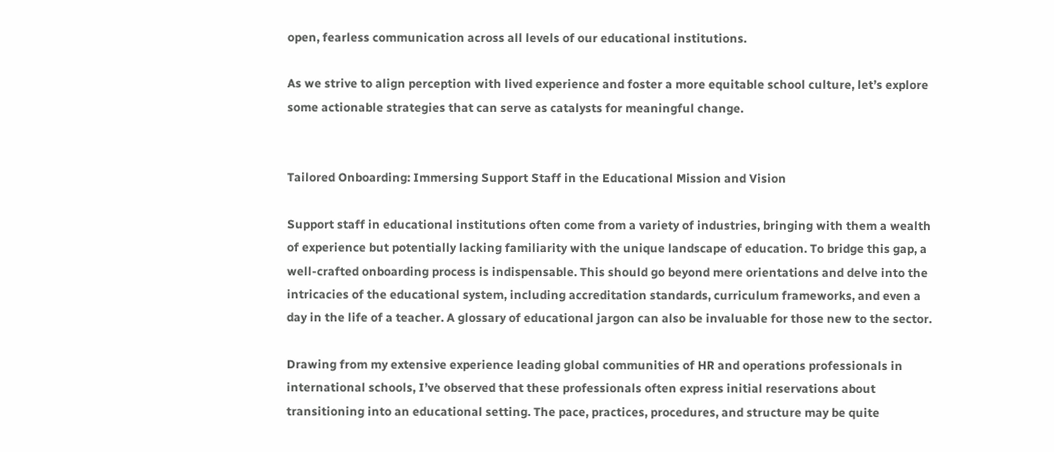open, fearless communication across all levels of our educational institutions.

As we strive to align perception with lived experience and foster a more equitable school culture, let’s explore some actionable strategies that can serve as catalysts for meaningful change.


Tailored Onboarding: Immersing Support Staff in the Educational Mission and Vision

Support staff in educational institutions often come from a variety of industries, bringing with them a wealth of experience but potentially lacking familiarity with the unique landscape of education. To bridge this gap, a well-crafted onboarding process is indispensable. This should go beyond mere orientations and delve into the intricacies of the educational system, including accreditation standards, curriculum frameworks, and even a day in the life of a teacher. A glossary of educational jargon can also be invaluable for those new to the sector.

Drawing from my extensive experience leading global communities of HR and operations professionals in international schools, I’ve observed that these professionals often express initial reservations about transitioning into an educational setting. The pace, practices, procedures, and structure may be quite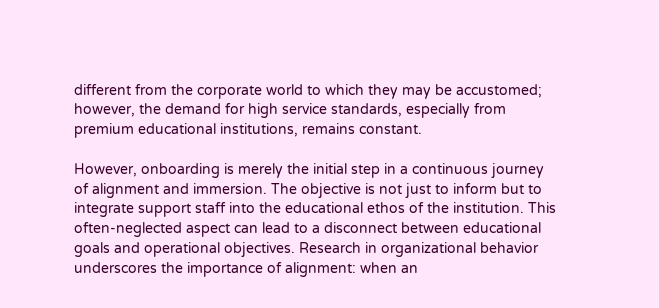different from the corporate world to which they may be accustomed; however, the demand for high service standards, especially from premium educational institutions, remains constant.

However, onboarding is merely the initial step in a continuous journey of alignment and immersion. The objective is not just to inform but to integrate support staff into the educational ethos of the institution. This often-neglected aspect can lead to a disconnect between educational goals and operational objectives. Research in organizational behavior underscores the importance of alignment: when an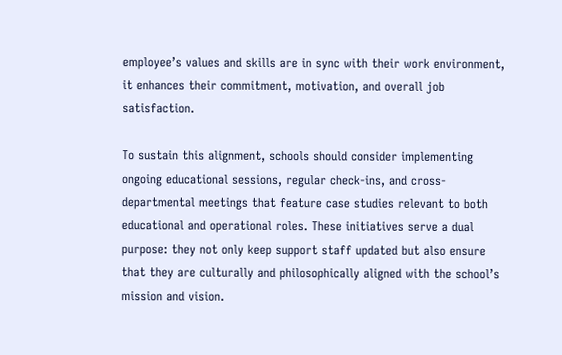employee’s values and skills are in sync with their work environment, it enhances their commitment, motivation, and overall job satisfaction.

To sustain this alignment, schools should consider implementing ongoing educational sessions, regular check-ins, and cross-departmental meetings that feature case studies relevant to both educational and operational roles. These initiatives serve a dual purpose: they not only keep support staff updated but also ensure that they are culturally and philosophically aligned with the school’s mission and vision.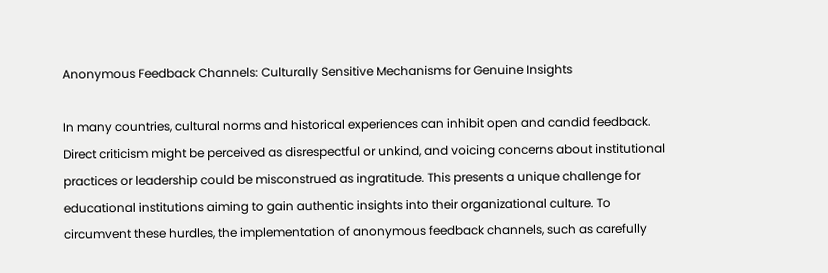Anonymous Feedback Channels: Culturally Sensitive Mechanisms for Genuine Insights

In many countries, cultural norms and historical experiences can inhibit open and candid feedback. Direct criticism might be perceived as disrespectful or unkind, and voicing concerns about institutional practices or leadership could be misconstrued as ingratitude. This presents a unique challenge for educational institutions aiming to gain authentic insights into their organizational culture. To circumvent these hurdles, the implementation of anonymous feedback channels, such as carefully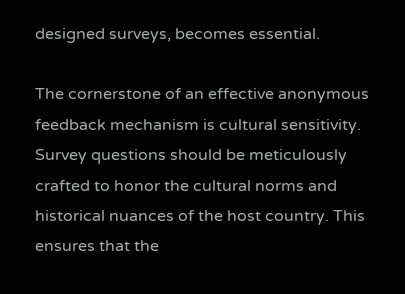designed surveys, becomes essential.

The cornerstone of an effective anonymous feedback mechanism is cultural sensitivity. Survey questions should be meticulously crafted to honor the cultural norms and historical nuances of the host country. This ensures that the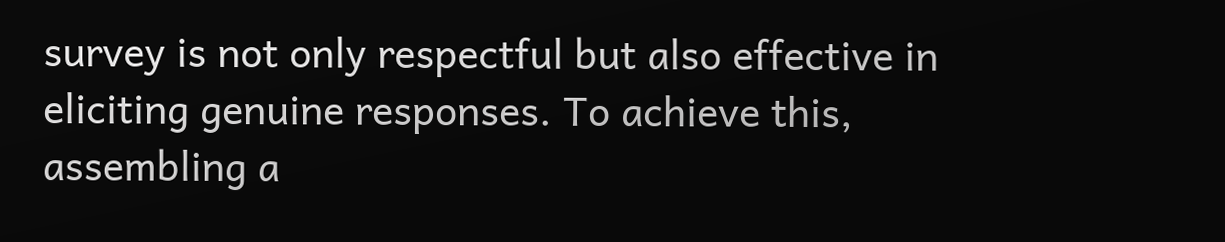survey is not only respectful but also effective in eliciting genuine responses. To achieve this, assembling a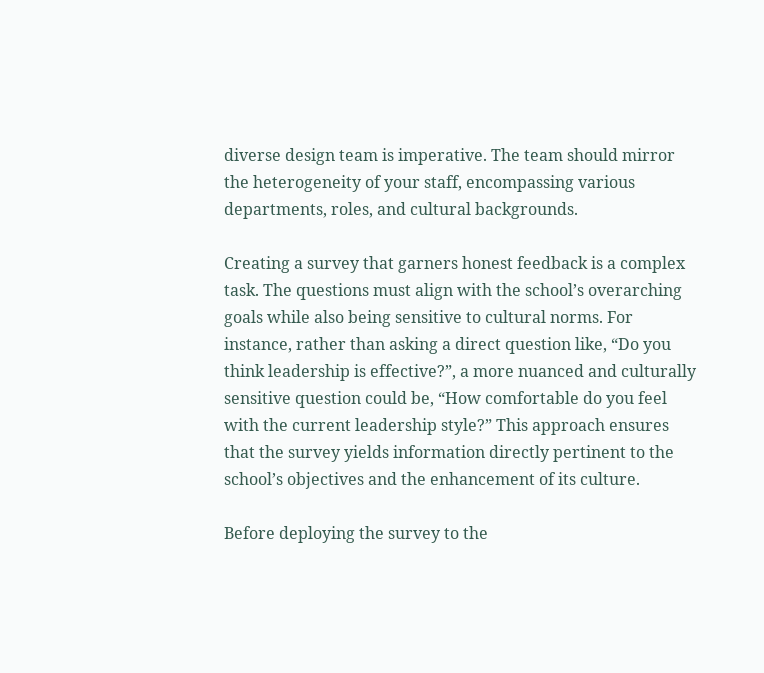diverse design team is imperative. The team should mirror the heterogeneity of your staff, encompassing various departments, roles, and cultural backgrounds.

Creating a survey that garners honest feedback is a complex task. The questions must align with the school’s overarching goals while also being sensitive to cultural norms. For instance, rather than asking a direct question like, “Do you think leadership is effective?”, a more nuanced and culturally sensitive question could be, “How comfortable do you feel with the current leadership style?” This approach ensures that the survey yields information directly pertinent to the school’s objectives and the enhancement of its culture.

Before deploying the survey to the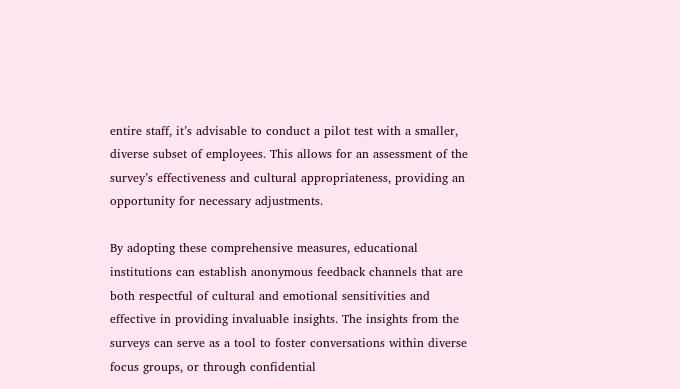entire staff, it’s advisable to conduct a pilot test with a smaller, diverse subset of employees. This allows for an assessment of the survey’s effectiveness and cultural appropriateness, providing an opportunity for necessary adjustments.

By adopting these comprehensive measures, educational institutions can establish anonymous feedback channels that are both respectful of cultural and emotional sensitivities and effective in providing invaluable insights. The insights from the surveys can serve as a tool to foster conversations within diverse focus groups, or through confidential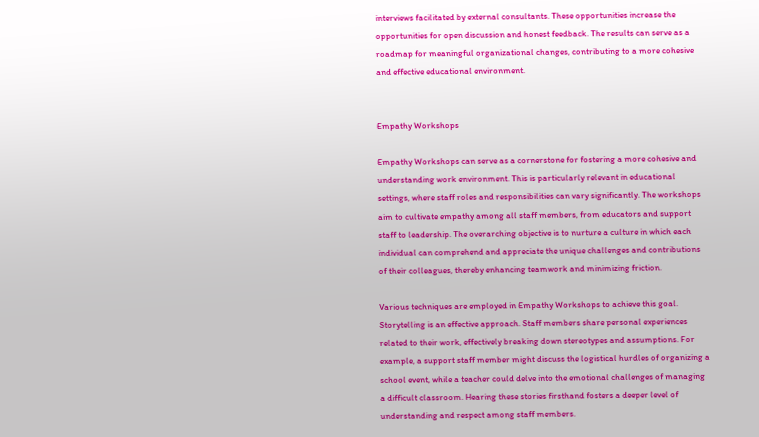interviews facilitated by external consultants. These opportunities increase the opportunities for open discussion and honest feedback. The results can serve as a roadmap for meaningful organizational changes, contributing to a more cohesive and effective educational environment.


Empathy Workshops

Empathy Workshops can serve as a cornerstone for fostering a more cohesive and understanding work environment. This is particularly relevant in educational settings, where staff roles and responsibilities can vary significantly. The workshops aim to cultivate empathy among all staff members, from educators and support staff to leadership. The overarching objective is to nurture a culture in which each individual can comprehend and appreciate the unique challenges and contributions of their colleagues, thereby enhancing teamwork and minimizing friction.

Various techniques are employed in Empathy Workshops to achieve this goal. Storytelling is an effective approach. Staff members share personal experiences related to their work, effectively breaking down stereotypes and assumptions. For example, a support staff member might discuss the logistical hurdles of organizing a school event, while a teacher could delve into the emotional challenges of managing a difficult classroom. Hearing these stories firsthand fosters a deeper level of understanding and respect among staff members.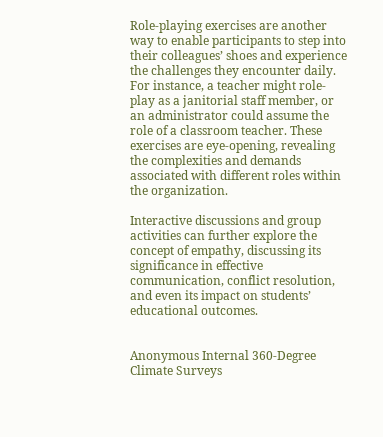Role-playing exercises are another way to enable participants to step into their colleagues’ shoes and experience the challenges they encounter daily. For instance, a teacher might role-play as a janitorial staff member, or an administrator could assume the role of a classroom teacher. These exercises are eye-opening, revealing the complexities and demands associated with different roles within the organization.

Interactive discussions and group activities can further explore the concept of empathy, discussing its significance in effective communication, conflict resolution, and even its impact on students’ educational outcomes.


Anonymous Internal 360-Degree Climate Surveys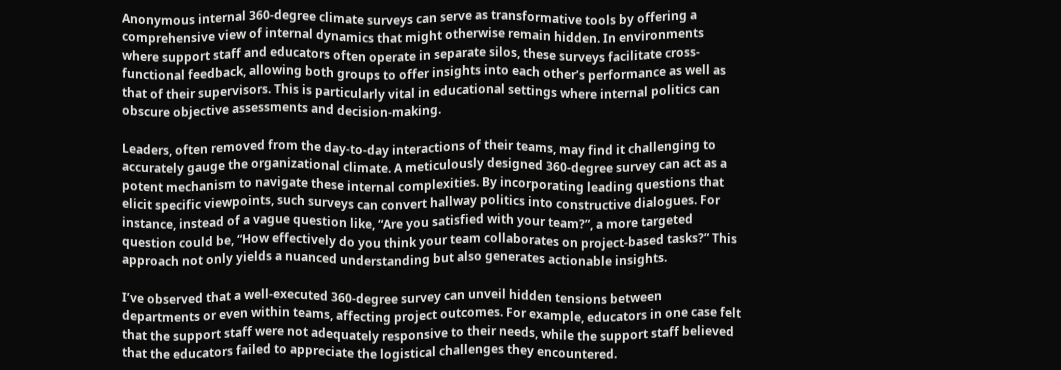Anonymous internal 360-degree climate surveys can serve as transformative tools by offering a comprehensive view of internal dynamics that might otherwise remain hidden. In environments where support staff and educators often operate in separate silos, these surveys facilitate cross-functional feedback, allowing both groups to offer insights into each other’s performance as well as that of their supervisors. This is particularly vital in educational settings where internal politics can obscure objective assessments and decision-making.

Leaders, often removed from the day-to-day interactions of their teams, may find it challenging to accurately gauge the organizational climate. A meticulously designed 360-degree survey can act as a potent mechanism to navigate these internal complexities. By incorporating leading questions that elicit specific viewpoints, such surveys can convert hallway politics into constructive dialogues. For instance, instead of a vague question like, “Are you satisfied with your team?”, a more targeted question could be, “How effectively do you think your team collaborates on project-based tasks?” This approach not only yields a nuanced understanding but also generates actionable insights.

I’ve observed that a well-executed 360-degree survey can unveil hidden tensions between departments or even within teams, affecting project outcomes. For example, educators in one case felt that the support staff were not adequately responsive to their needs, while the support staff believed that the educators failed to appreciate the logistical challenges they encountered.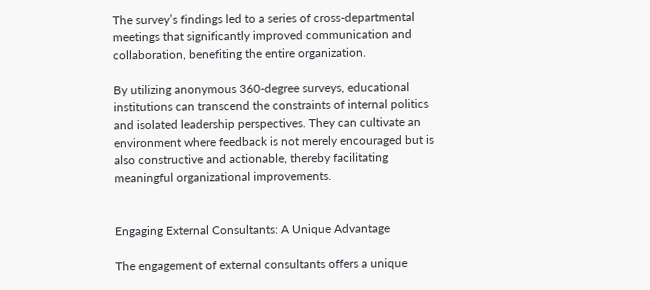The survey’s findings led to a series of cross-departmental meetings that significantly improved communication and collaboration, benefiting the entire organization.

By utilizing anonymous 360-degree surveys, educational institutions can transcend the constraints of internal politics and isolated leadership perspectives. They can cultivate an environment where feedback is not merely encouraged but is also constructive and actionable, thereby facilitating meaningful organizational improvements.


Engaging External Consultants: A Unique Advantage

The engagement of external consultants offers a unique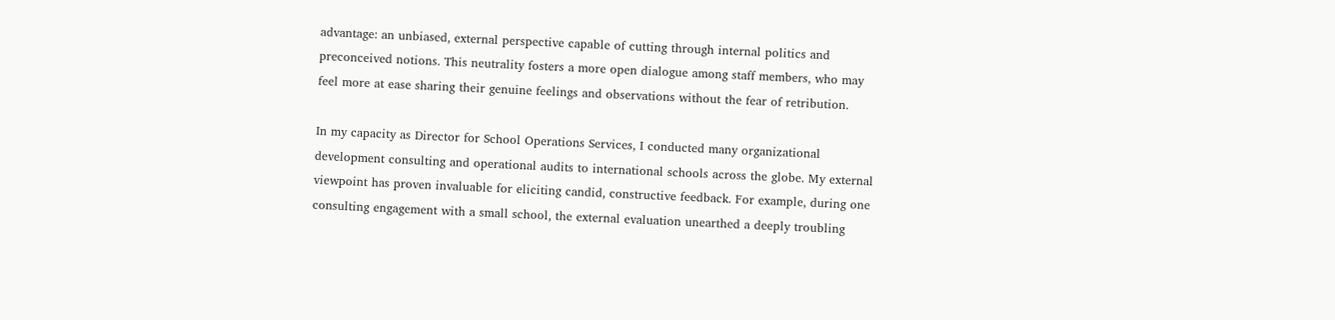advantage: an unbiased, external perspective capable of cutting through internal politics and preconceived notions. This neutrality fosters a more open dialogue among staff members, who may feel more at ease sharing their genuine feelings and observations without the fear of retribution.

In my capacity as Director for School Operations Services, I conducted many organizational development consulting and operational audits to international schools across the globe. My external viewpoint has proven invaluable for eliciting candid, constructive feedback. For example, during one consulting engagement with a small school, the external evaluation unearthed a deeply troubling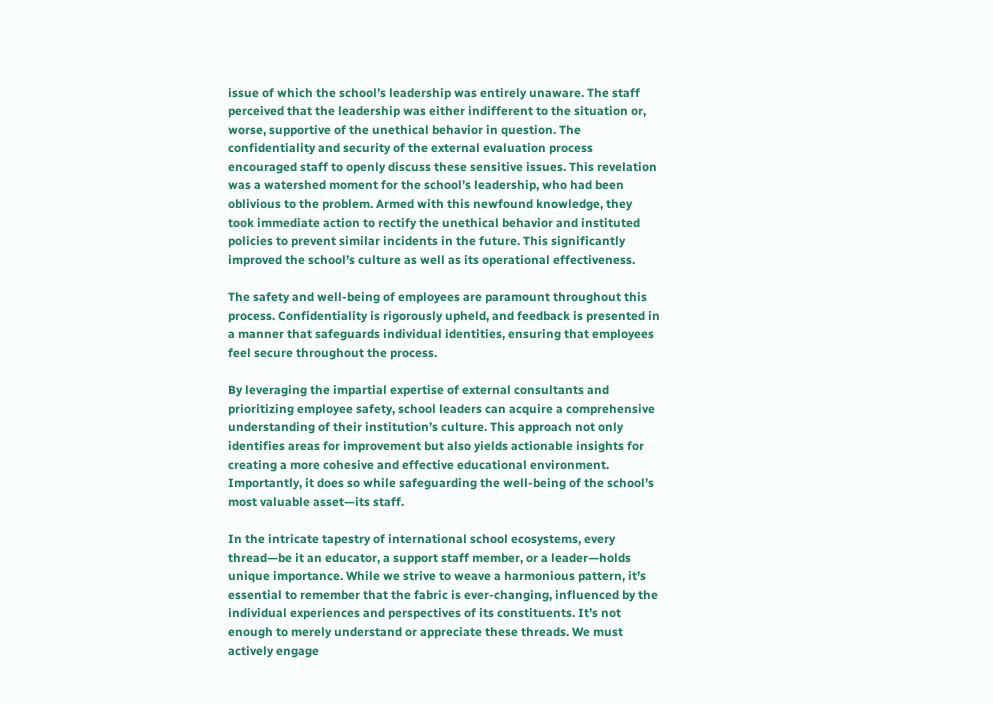issue of which the school’s leadership was entirely unaware. The staff perceived that the leadership was either indifferent to the situation or, worse, supportive of the unethical behavior in question. The confidentiality and security of the external evaluation process encouraged staff to openly discuss these sensitive issues. This revelation was a watershed moment for the school’s leadership, who had been oblivious to the problem. Armed with this newfound knowledge, they took immediate action to rectify the unethical behavior and instituted policies to prevent similar incidents in the future. This significantly improved the school’s culture as well as its operational effectiveness.

The safety and well-being of employees are paramount throughout this process. Confidentiality is rigorously upheld, and feedback is presented in a manner that safeguards individual identities, ensuring that employees feel secure throughout the process.

By leveraging the impartial expertise of external consultants and prioritizing employee safety, school leaders can acquire a comprehensive understanding of their institution’s culture. This approach not only identifies areas for improvement but also yields actionable insights for creating a more cohesive and effective educational environment. Importantly, it does so while safeguarding the well-being of the school’s most valuable asset—its staff.

In the intricate tapestry of international school ecosystems, every thread—be it an educator, a support staff member, or a leader—holds unique importance. While we strive to weave a harmonious pattern, it’s essential to remember that the fabric is ever-changing, influenced by the individual experiences and perspectives of its constituents. It’s not enough to merely understand or appreciate these threads. We must actively engage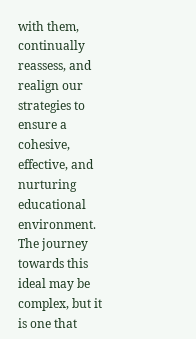with them, continually reassess, and realign our strategies to ensure a cohesive, effective, and nurturing educational environment. The journey towards this ideal may be complex, but it is one that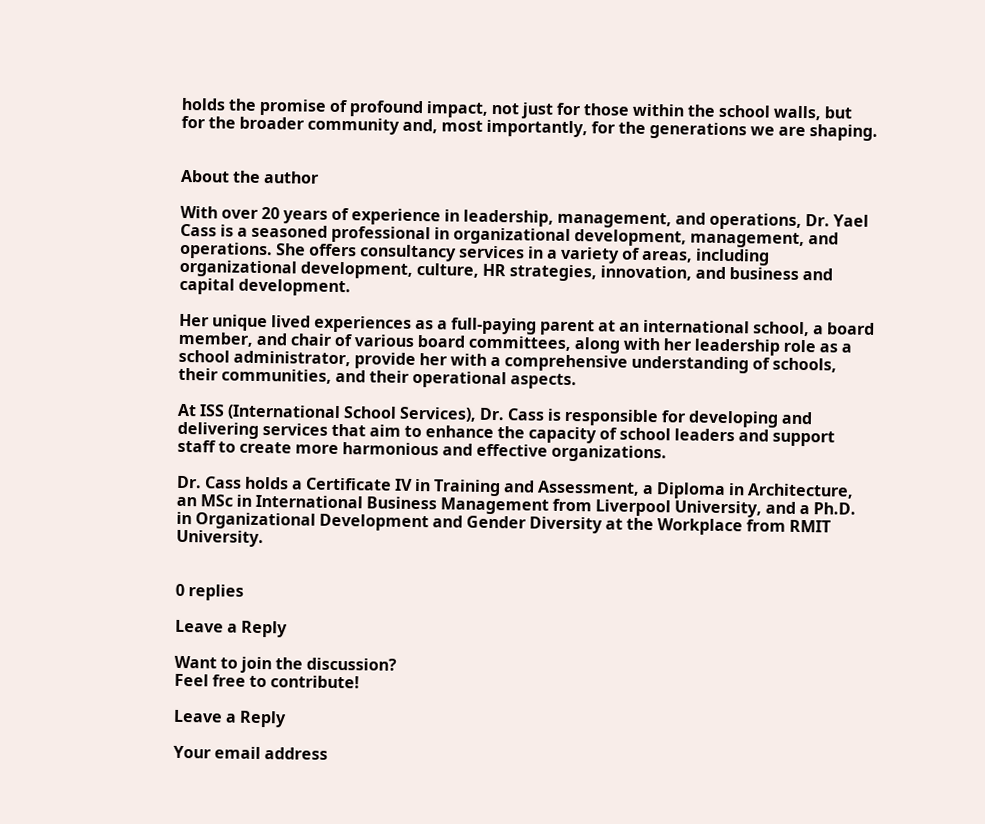holds the promise of profound impact, not just for those within the school walls, but for the broader community and, most importantly, for the generations we are shaping.


About the author

With over 20 years of experience in leadership, management, and operations, Dr. Yael Cass is a seasoned professional in organizational development, management, and operations. She offers consultancy services in a variety of areas, including organizational development, culture, HR strategies, innovation, and business and capital development.

Her unique lived experiences as a full-paying parent at an international school, a board member, and chair of various board committees, along with her leadership role as a school administrator, provide her with a comprehensive understanding of schools, their communities, and their operational aspects.

At ISS (International School Services), Dr. Cass is responsible for developing and delivering services that aim to enhance the capacity of school leaders and support staff to create more harmonious and effective organizations.

Dr. Cass holds a Certificate IV in Training and Assessment, a Diploma in Architecture, an MSc in International Business Management from Liverpool University, and a Ph.D. in Organizational Development and Gender Diversity at the Workplace from RMIT University.


0 replies

Leave a Reply

Want to join the discussion?
Feel free to contribute!

Leave a Reply

Your email address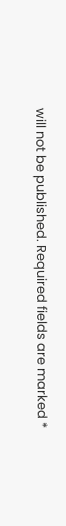will not be published. Required fields are marked *